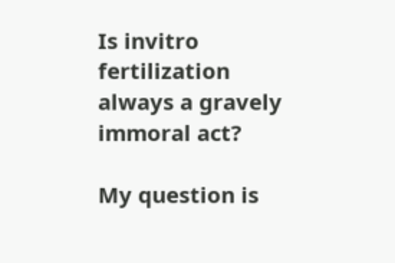Is invitro fertilization always a gravely immoral act?

My question is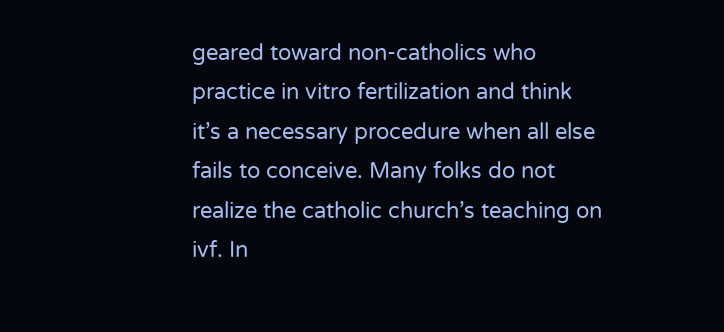geared toward non-catholics who practice in vitro fertilization and think it’s a necessary procedure when all else fails to conceive. Many folks do not realize the catholic church’s teaching on ivf. In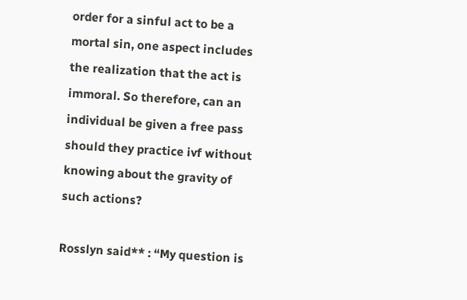order for a sinful act to be a mortal sin, one aspect includes the realization that the act is immoral. So therefore, can an individual be given a free pass should they practice ivf without knowing about the gravity of such actions?

Rosslyn said** : “My question is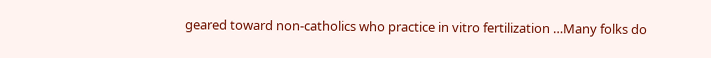geared toward non-catholics who practice in vitro fertilization …Many folks do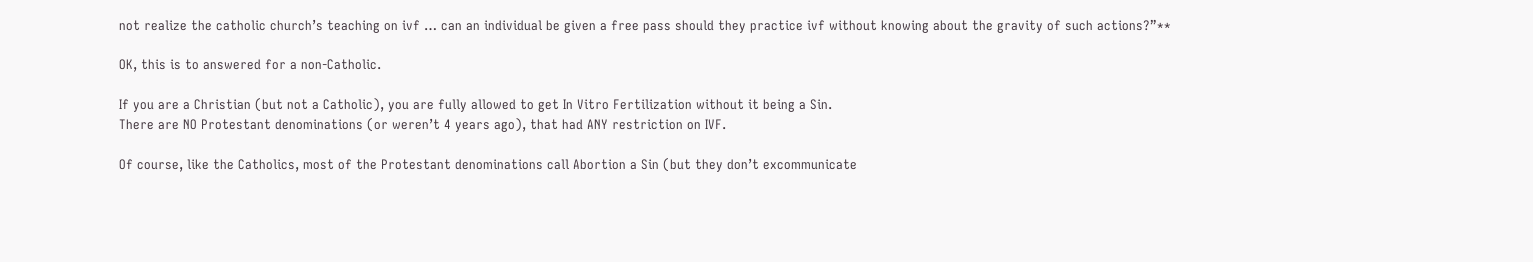not realize the catholic church’s teaching on ivf … can an individual be given a free pass should they practice ivf without knowing about the gravity of such actions?”**

OK, this is to answered for a non-Catholic.

If you are a Christian (but not a Catholic), you are fully allowed to get In Vitro Fertilization without it being a Sin.
There are NO Protestant denominations (or weren’t 4 years ago), that had ANY restriction on IVF.

Of course, like the Catholics, most of the Protestant denominations call Abortion a Sin (but they don’t excommunicate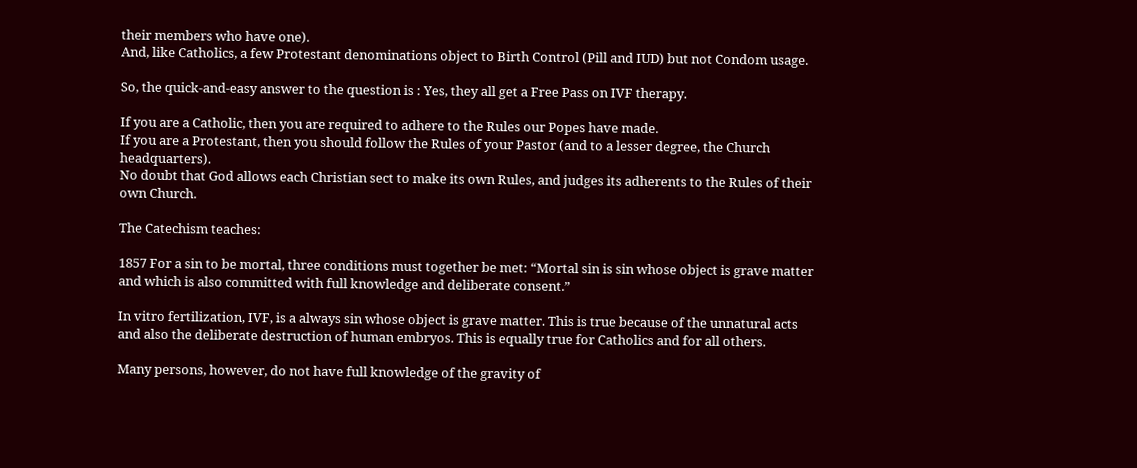their members who have one).
And, like Catholics, a few Protestant denominations object to Birth Control (Pill and IUD) but not Condom usage.

So, the quick-and-easy answer to the question is : Yes, they all get a Free Pass on IVF therapy.

If you are a Catholic, then you are required to adhere to the Rules our Popes have made.
If you are a Protestant, then you should follow the Rules of your Pastor (and to a lesser degree, the Church headquarters).
No doubt that God allows each Christian sect to make its own Rules, and judges its adherents to the Rules of their own Church.

The Catechism teaches:

1857 For a sin to be mortal, three conditions must together be met: “Mortal sin is sin whose object is grave matter and which is also committed with full knowledge and deliberate consent.”

In vitro fertilization, IVF, is a always sin whose object is grave matter. This is true because of the unnatural acts and also the deliberate destruction of human embryos. This is equally true for Catholics and for all others.

Many persons, however, do not have full knowledge of the gravity of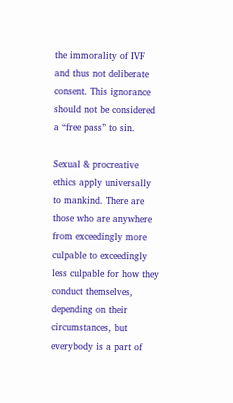the immorality of IVF and thus not deliberate consent. This ignorance should not be considered a “free pass” to sin.

Sexual & procreative ethics apply universally to mankind. There are those who are anywhere from exceedingly more culpable to exceedingly less culpable for how they conduct themselves, depending on their circumstances, but everybody is a part of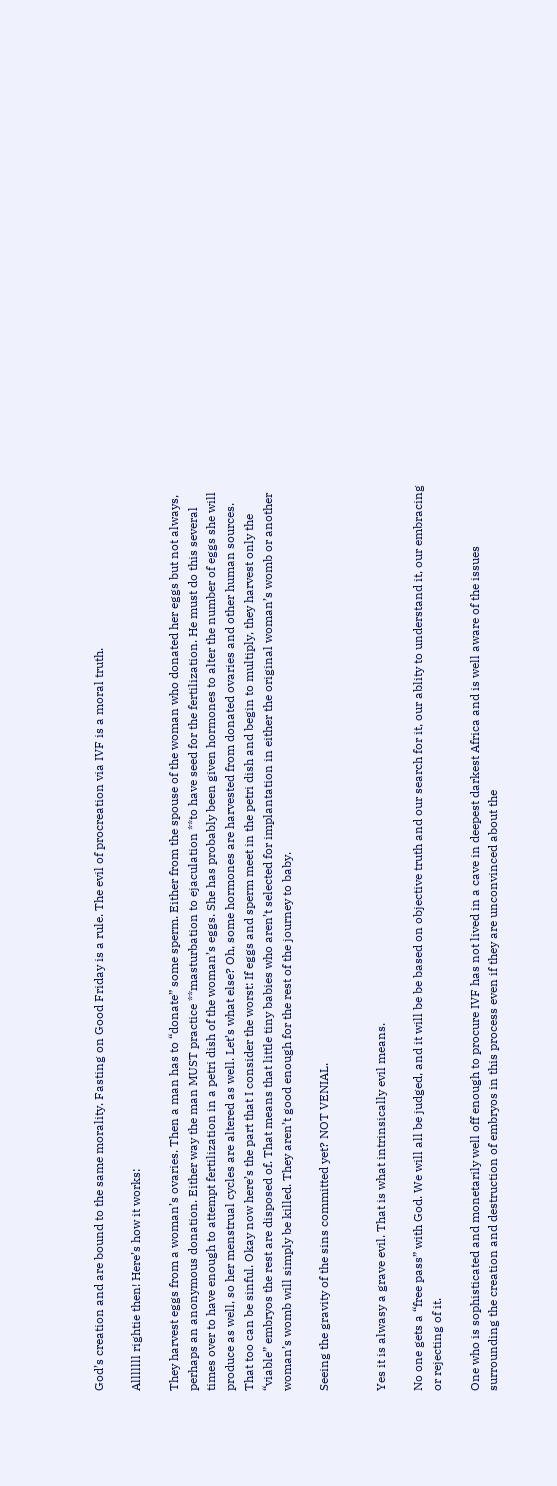God’s creation and are bound to the same morality. Fasting on Good Friday is a rule. The evil of procreation via IVF is a moral truth.

Alllllll rightie then! Here’s how it works:

They harvest eggs from a woman’s ovaries. Then a man has to “donate” some sperm. Either from the spouse of the woman who donated her eggs but not always, perhaps an anonymous donation. Either way the man MUST practice **masturbation to ejaculation **to have seed for the fertilization. He must do this several times over to have enough to attempt fertilization in a petri dish of the woman’s eggs. She has probably been given hormones to alter the number of eggs she will produce as well, so her menstrual cycles are altered as well. Let’s what else? Oh, some hormones are harvested from donated ovaries and other human sources. That too can be sinful. Okay now here’s the part that I consider the worst: If eggs and sperm meet in the petri dish and begin to multiply, they harvest only the “viable” embryos the rest are disposed of. That means that little tiny babies who aren’t selected for implantation in either the original woman’s womb or another woman’s womb will simply be killed. They aren’t good enough for the rest of the journey to baby.

Seeing the gravity of the sins committed yet? NOT VENIAL.


Yes it is alwasy a grave evil. That is what intrinsically evil means.

No one gets a “free pass” with God. We will all be judged, and it will be be based on objective truth and our search for it, our ablity to understand it, our embracing or rejecting of it.

One who is sophisticated and monetarily well off enough to procure IVF has not lived in a cave in deepest darkest Africa and is well aware of the issues surrounding the creation and destruction of embryos in this process even if they are unconvinced about the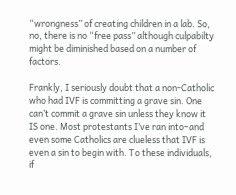“wrongness” of creating children in a lab. So, no, there is no “free pass” although culpabilty might be diminished based on a number of factors.

Frankly, I seriously doubt that a non-Catholic who had IVF is committing a grave sin. One can’t commit a grave sin unless they know it IS one. Most protestants I’ve ran into–and even some Catholics are clueless that IVF is even a sin to begin with. To these individuals, if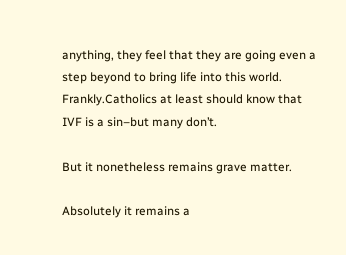anything, they feel that they are going even a step beyond to bring life into this world. Frankly.Catholics at least should know that IVF is a sin–but many don’t.

But it nonetheless remains grave matter.

Absolutely it remains a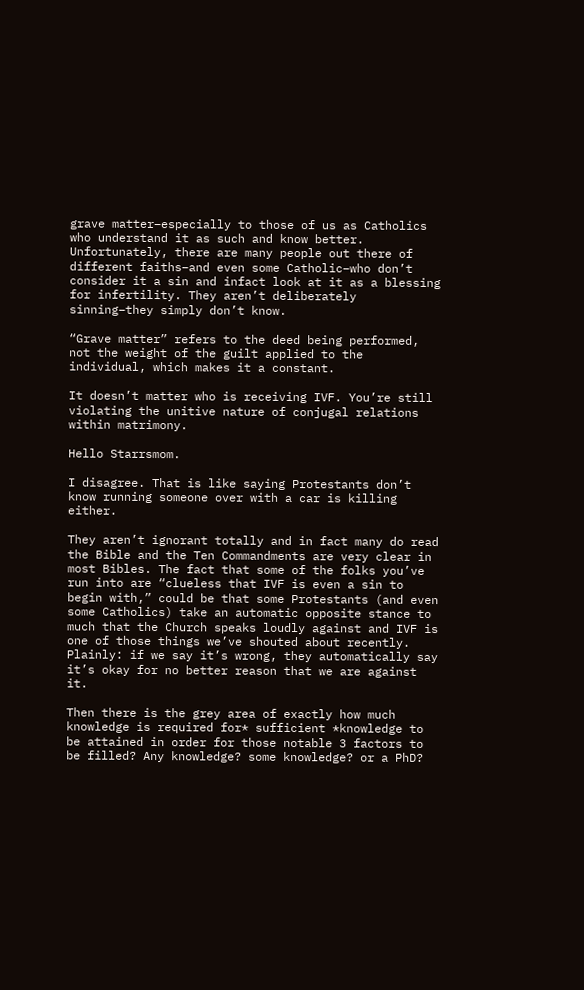grave matter–especially to those of us as Catholics who understand it as such and know better. Unfortunately, there are many people out there of different faiths–and even some Catholic–who don’t consider it a sin and infact look at it as a blessing for infertility. They aren’t deliberately sinning–they simply don’t know.

“Grave matter” refers to the deed being performed, not the weight of the guilt applied to the individual, which makes it a constant.

It doesn’t matter who is receiving IVF. You’re still violating the unitive nature of conjugal relations within matrimony.

Hello Starrsmom.

I disagree. That is like saying Protestants don’t know running someone over with a car is killing either.

They aren’t ignorant totally and in fact many do read the Bible and the Ten Commandments are very clear in most Bibles. The fact that some of the folks you’ve run into are “clueless that IVF is even a sin to begin with,” could be that some Protestants (and even some Catholics) take an automatic opposite stance to much that the Church speaks loudly against and IVF is one of those things we’ve shouted about recently. Plainly: if we say it’s wrong, they automatically say it’s okay for no better reason that we are against it.

Then there is the grey area of exactly how much knowledge is required for* sufficient *knowledge to be attained in order for those notable 3 factors to be filled? Any knowledge? some knowledge? or a PhD?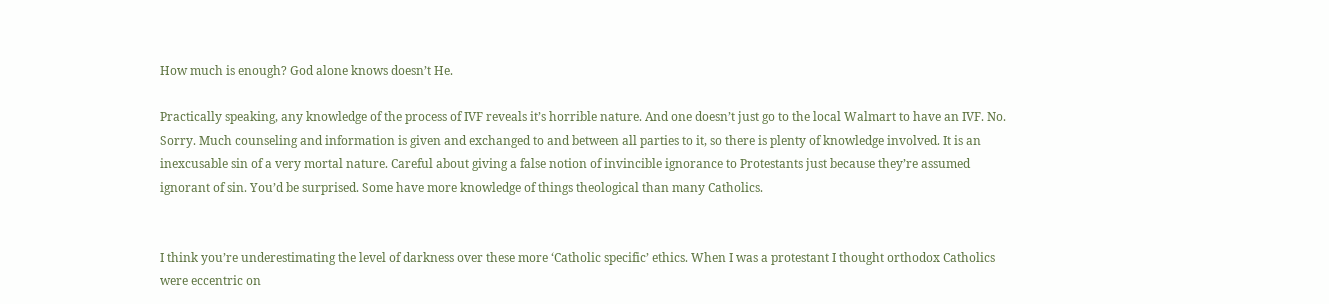How much is enough? God alone knows doesn’t He.

Practically speaking, any knowledge of the process of IVF reveals it’s horrible nature. And one doesn’t just go to the local Walmart to have an IVF. No. Sorry. Much counseling and information is given and exchanged to and between all parties to it, so there is plenty of knowledge involved. It is an inexcusable sin of a very mortal nature. Careful about giving a false notion of invincible ignorance to Protestants just because they’re assumed ignorant of sin. You’d be surprised. Some have more knowledge of things theological than many Catholics.


I think you’re underestimating the level of darkness over these more ‘Catholic specific’ ethics. When I was a protestant I thought orthodox Catholics were eccentric on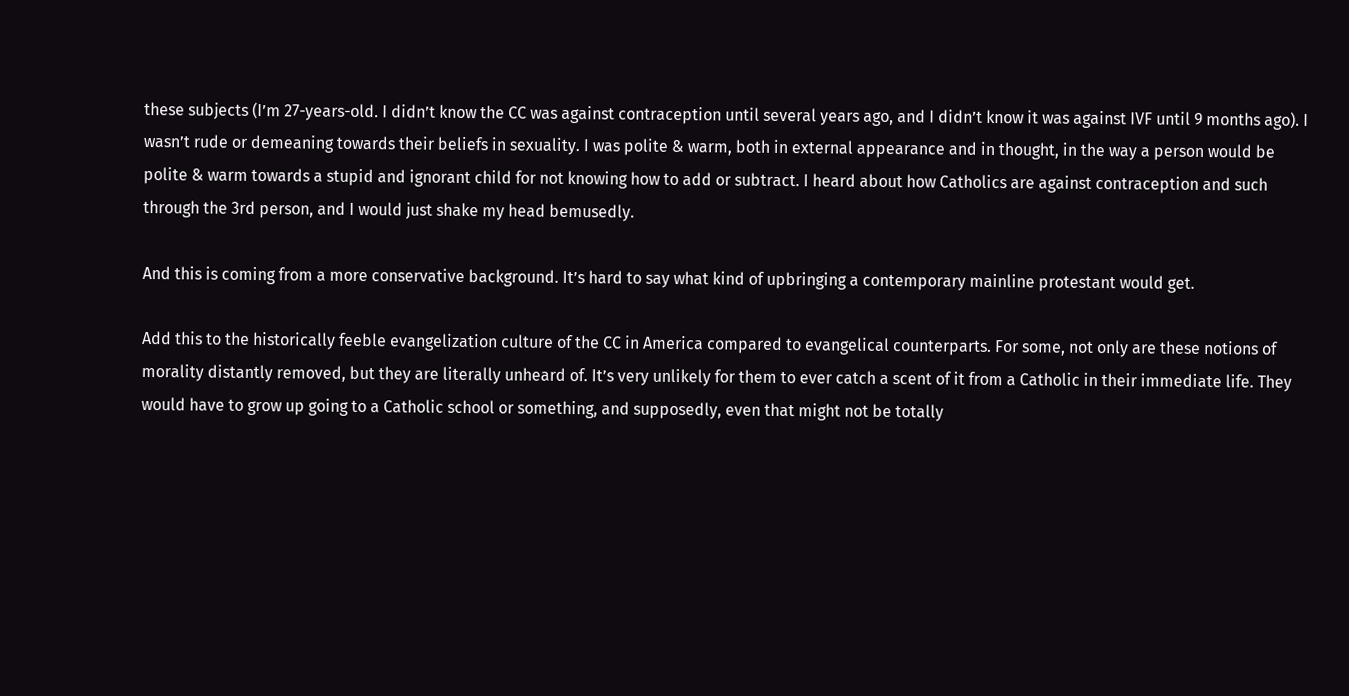these subjects (I’m 27-years-old. I didn’t know the CC was against contraception until several years ago, and I didn’t know it was against IVF until 9 months ago). I wasn’t rude or demeaning towards their beliefs in sexuality. I was polite & warm, both in external appearance and in thought, in the way a person would be polite & warm towards a stupid and ignorant child for not knowing how to add or subtract. I heard about how Catholics are against contraception and such through the 3rd person, and I would just shake my head bemusedly.

And this is coming from a more conservative background. It’s hard to say what kind of upbringing a contemporary mainline protestant would get.

Add this to the historically feeble evangelization culture of the CC in America compared to evangelical counterparts. For some, not only are these notions of morality distantly removed, but they are literally unheard of. It’s very unlikely for them to ever catch a scent of it from a Catholic in their immediate life. They would have to grow up going to a Catholic school or something, and supposedly, even that might not be totally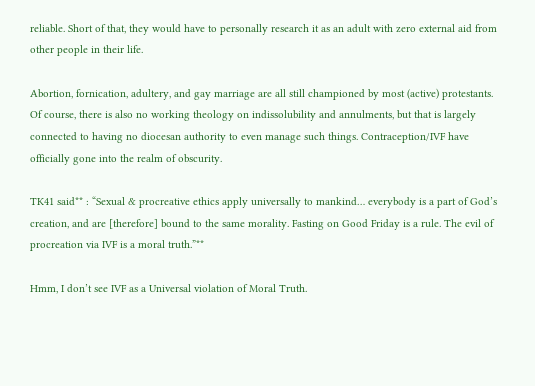reliable. Short of that, they would have to personally research it as an adult with zero external aid from other people in their life.

Abortion, fornication, adultery, and gay marriage are all still championed by most (active) protestants. Of course, there is also no working theology on indissolubility and annulments, but that is largely connected to having no diocesan authority to even manage such things. Contraception/IVF have officially gone into the realm of obscurity.

TK41 said** : “Sexual & procreative ethics apply universally to mankind… everybody is a part of God’s creation, and are [therefore] bound to the same morality. Fasting on Good Friday is a rule. The evil of procreation via IVF is a moral truth.”**

Hmm, I don’t see IVF as a Universal violation of Moral Truth.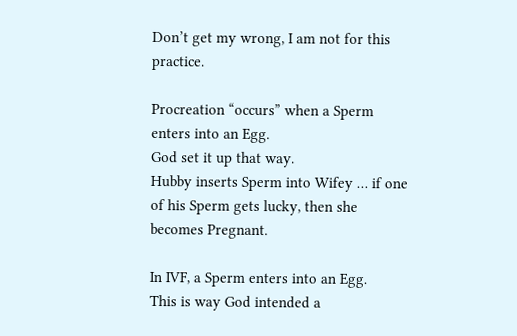Don’t get my wrong, I am not for this practice.

Procreation “occurs” when a Sperm enters into an Egg.
God set it up that way.
Hubby inserts Sperm into Wifey … if one of his Sperm gets lucky, then she becomes Pregnant.

In IVF, a Sperm enters into an Egg.
This is way God intended a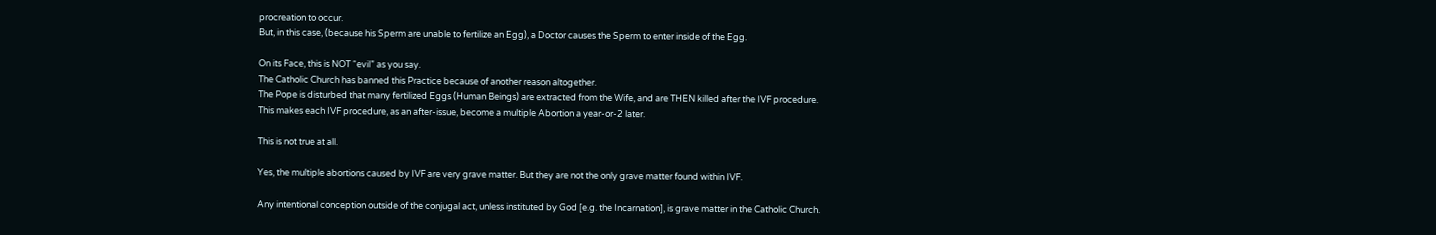procreation to occur.
But, in this case, (because his Sperm are unable to fertilize an Egg), a Doctor causes the Sperm to enter inside of the Egg.

On its Face, this is NOT “evil” as you say.
The Catholic Church has banned this Practice because of another reason altogether.
The Pope is disturbed that many fertilized Eggs (Human Beings) are extracted from the Wife, and are THEN killed after the IVF procedure.
This makes each IVF procedure, as an after-issue, become a multiple Abortion a year-or-2 later.

This is not true at all.

Yes, the multiple abortions caused by IVF are very grave matter. But they are not the only grave matter found within IVF.

Any intentional conception outside of the conjugal act, unless instituted by God [e.g. the Incarnation], is grave matter in the Catholic Church.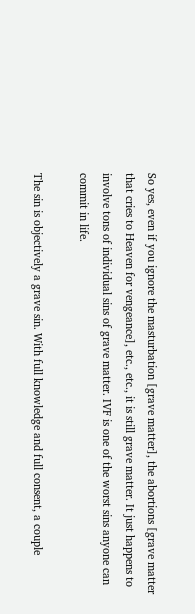So yes, even if you ignore the masturbation [grave matter], the abortions [grave matter that cries to Heaven for vengeance], etc., etc., it is still grave matter. It just happens to involve tons of individual sins of grave matter. IVF is one of the worst sins anyone can commit in life.

The sin is objectively a grave sin. With full knowledge and full consent, a couple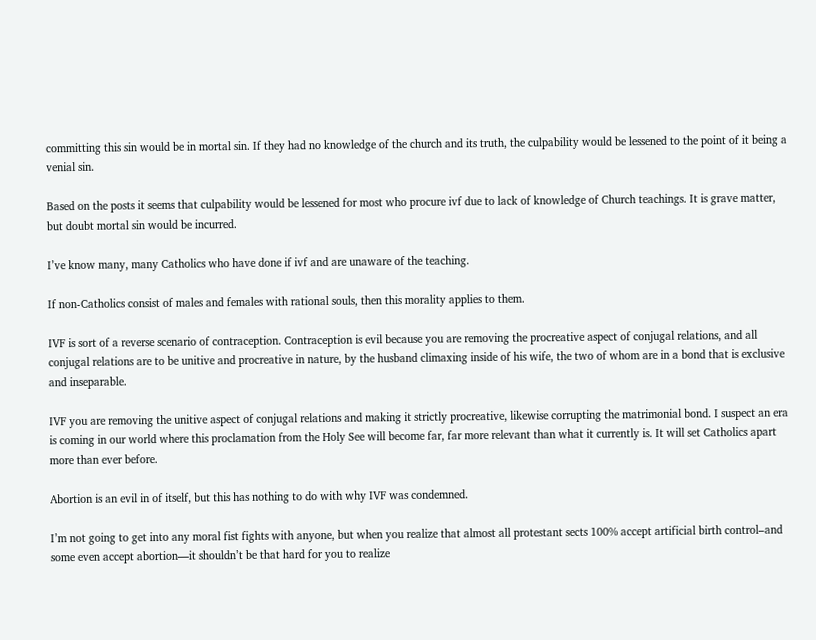committing this sin would be in mortal sin. If they had no knowledge of the church and its truth, the culpability would be lessened to the point of it being a venial sin.

Based on the posts it seems that culpability would be lessened for most who procure ivf due to lack of knowledge of Church teachings. It is grave matter, but doubt mortal sin would be incurred.

I’ve know many, many Catholics who have done if ivf and are unaware of the teaching.

If non-Catholics consist of males and females with rational souls, then this morality applies to them.

IVF is sort of a reverse scenario of contraception. Contraception is evil because you are removing the procreative aspect of conjugal relations, and all conjugal relations are to be unitive and procreative in nature, by the husband climaxing inside of his wife, the two of whom are in a bond that is exclusive and inseparable.

IVF you are removing the unitive aspect of conjugal relations and making it strictly procreative, likewise corrupting the matrimonial bond. I suspect an era is coming in our world where this proclamation from the Holy See will become far, far more relevant than what it currently is. It will set Catholics apart more than ever before.

Abortion is an evil in of itself, but this has nothing to do with why IVF was condemned.

I’m not going to get into any moral fist fights with anyone, but when you realize that almost all protestant sects 100% accept artificial birth control–and some even accept abortion—it shouldn’t be that hard for you to realize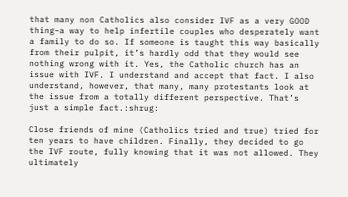that many non Catholics also consider IVF as a very GOOD thing–a way to help infertile couples who desperately want a family to do so. If someone is taught this way basically from their pulpit, it’s hardly odd that they would see nothing wrong with it. Yes, the Catholic church has an issue with IVF. I understand and accept that fact. I also understand, however, that many, many protestants look at the issue from a totally different perspective. That’s just a simple fact.:shrug:

Close friends of mine (Catholics tried and true) tried for ten years to have children. Finally, they decided to go the IVF route, fully knowing that it was not allowed. They ultimately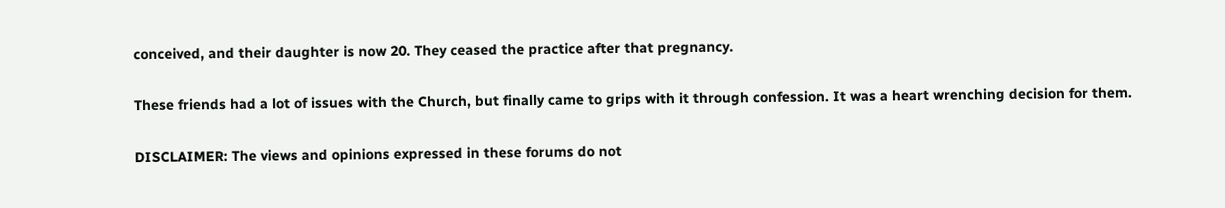conceived, and their daughter is now 20. They ceased the practice after that pregnancy.

These friends had a lot of issues with the Church, but finally came to grips with it through confession. It was a heart wrenching decision for them.

DISCLAIMER: The views and opinions expressed in these forums do not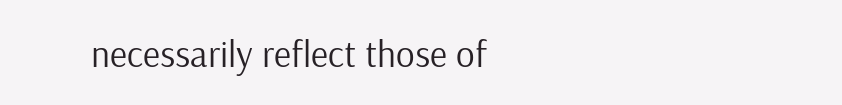necessarily reflect those of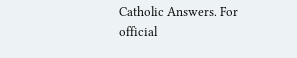Catholic Answers. For official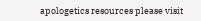apologetics resources please visit